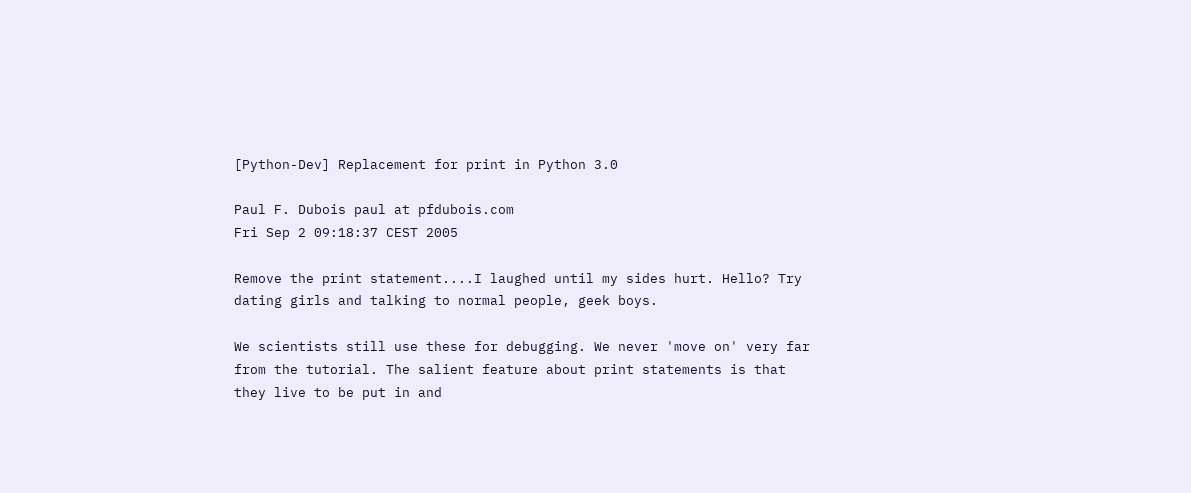[Python-Dev] Replacement for print in Python 3.0

Paul F. Dubois paul at pfdubois.com
Fri Sep 2 09:18:37 CEST 2005

Remove the print statement....I laughed until my sides hurt. Hello? Try
dating girls and talking to normal people, geek boys.

We scientists still use these for debugging. We never 'move on' very far
from the tutorial. The salient feature about print statements is that
they live to be put in and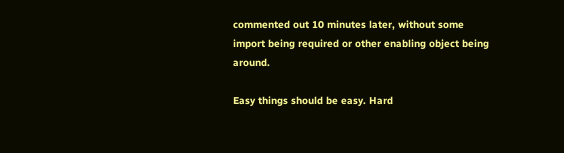commented out 10 minutes later, without some
import being required or other enabling object being around.

Easy things should be easy. Hard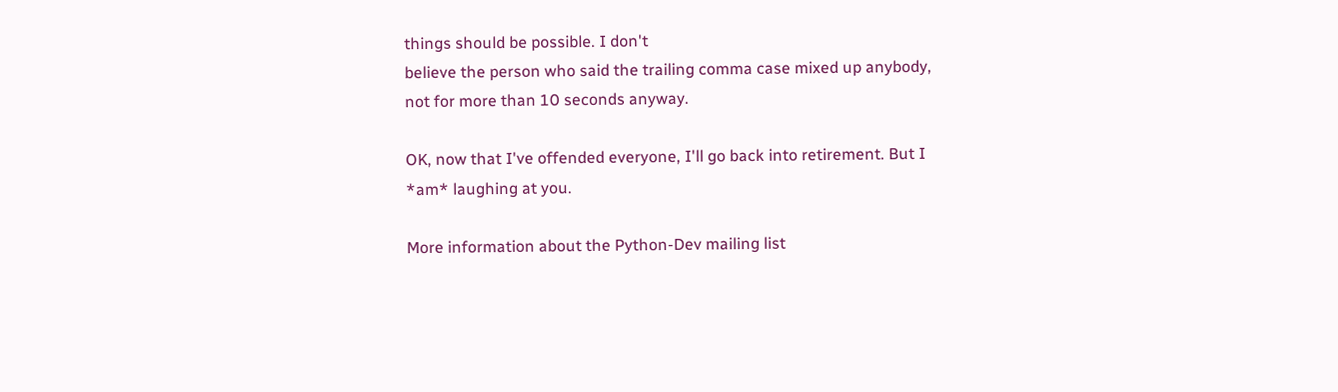things should be possible. I don't
believe the person who said the trailing comma case mixed up anybody,
not for more than 10 seconds anyway.

OK, now that I've offended everyone, I'll go back into retirement. But I
*am* laughing at you.

More information about the Python-Dev mailing list